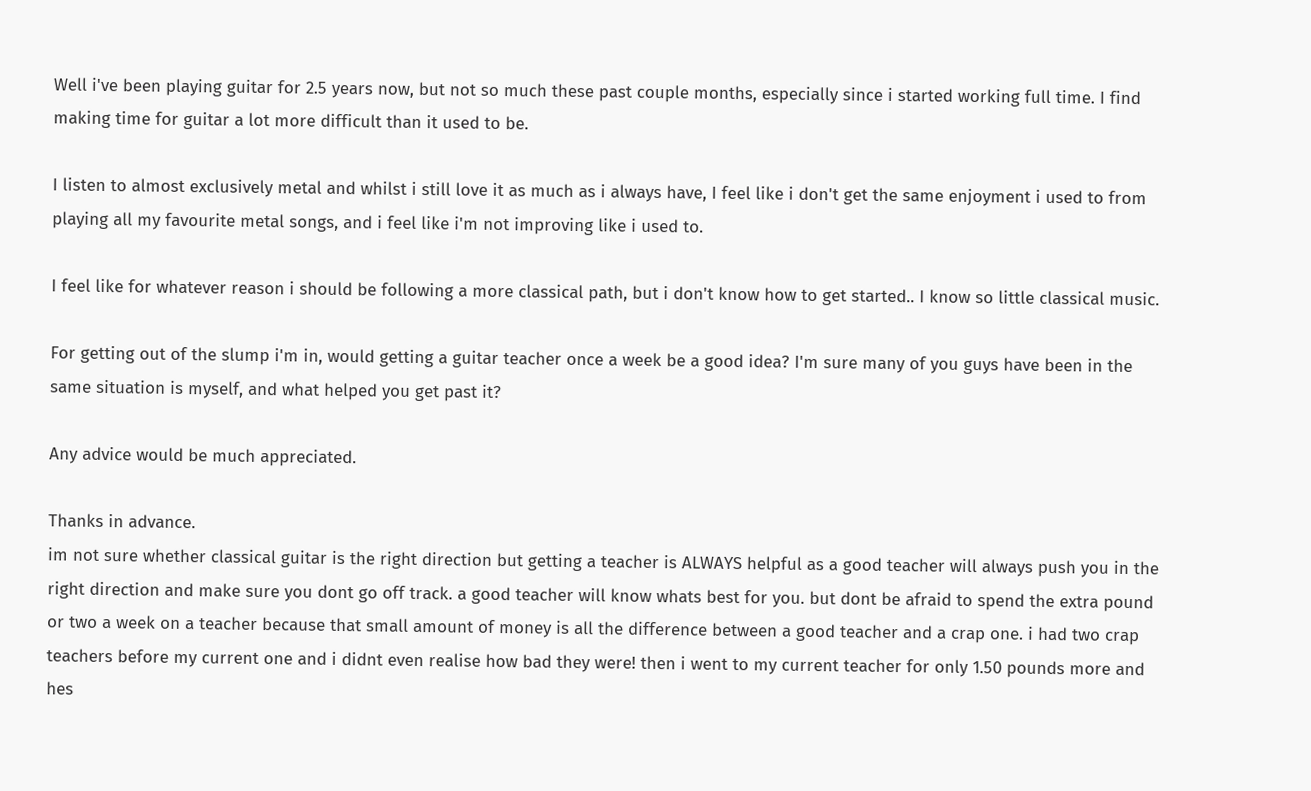Well i've been playing guitar for 2.5 years now, but not so much these past couple months, especially since i started working full time. I find making time for guitar a lot more difficult than it used to be.

I listen to almost exclusively metal and whilst i still love it as much as i always have, I feel like i don't get the same enjoyment i used to from playing all my favourite metal songs, and i feel like i'm not improving like i used to.

I feel like for whatever reason i should be following a more classical path, but i don't know how to get started.. I know so little classical music.

For getting out of the slump i'm in, would getting a guitar teacher once a week be a good idea? I'm sure many of you guys have been in the same situation is myself, and what helped you get past it?

Any advice would be much appreciated.

Thanks in advance.
im not sure whether classical guitar is the right direction but getting a teacher is ALWAYS helpful as a good teacher will always push you in the right direction and make sure you dont go off track. a good teacher will know whats best for you. but dont be afraid to spend the extra pound or two a week on a teacher because that small amount of money is all the difference between a good teacher and a crap one. i had two crap teachers before my current one and i didnt even realise how bad they were! then i went to my current teacher for only 1.50 pounds more and hes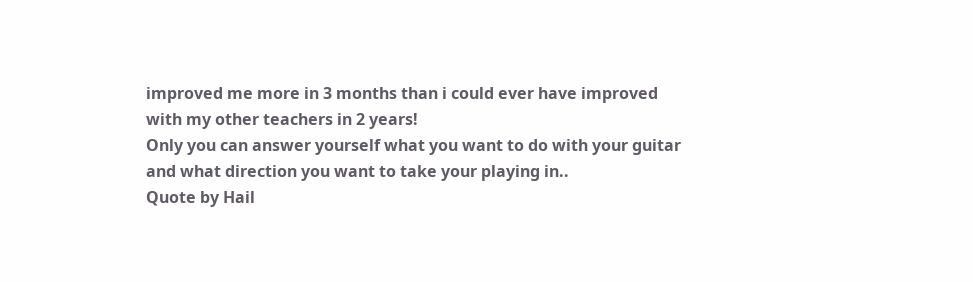improved me more in 3 months than i could ever have improved with my other teachers in 2 years!
Only you can answer yourself what you want to do with your guitar and what direction you want to take your playing in..
Quote by Hail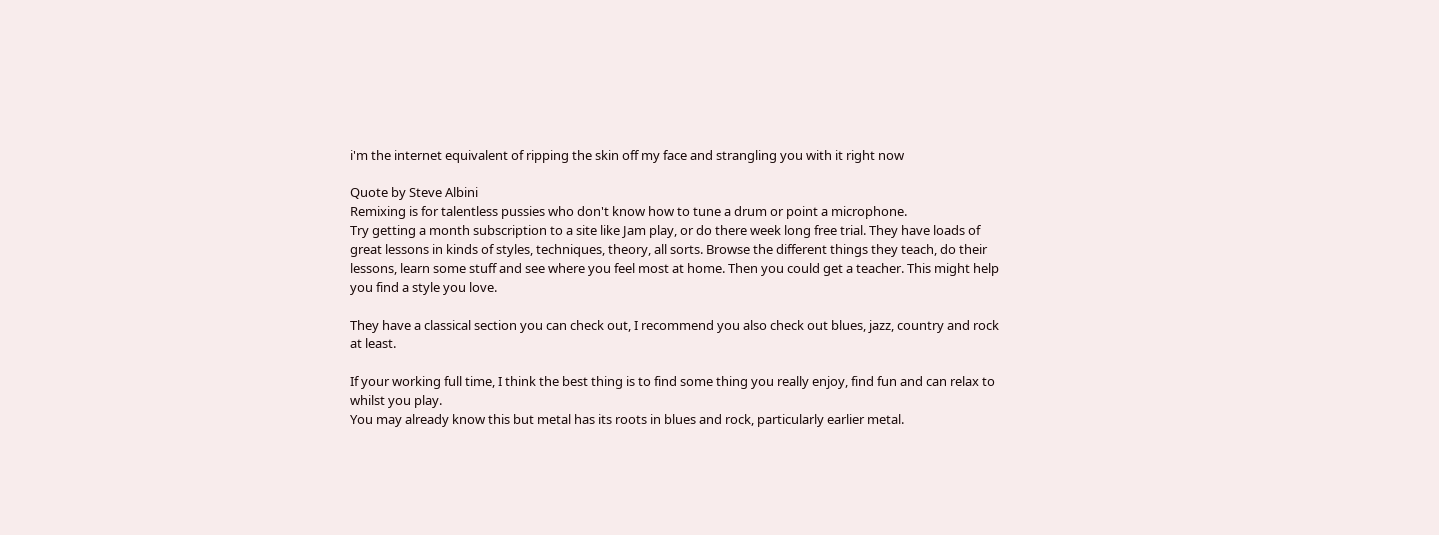i'm the internet equivalent of ripping the skin off my face and strangling you with it right now

Quote by Steve Albini
Remixing is for talentless pussies who don't know how to tune a drum or point a microphone.
Try getting a month subscription to a site like Jam play, or do there week long free trial. They have loads of great lessons in kinds of styles, techniques, theory, all sorts. Browse the different things they teach, do their lessons, learn some stuff and see where you feel most at home. Then you could get a teacher. This might help you find a style you love.

They have a classical section you can check out, I recommend you also check out blues, jazz, country and rock at least.

If your working full time, I think the best thing is to find some thing you really enjoy, find fun and can relax to whilst you play.
You may already know this but metal has its roots in blues and rock, particularly earlier metal.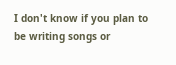I don't know if you plan to be writing songs or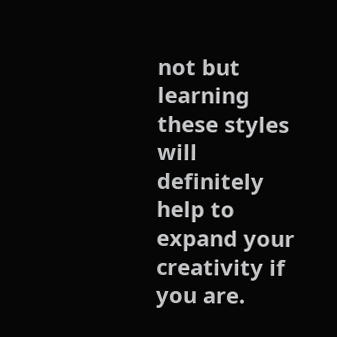not but learning these styles will definitely help to expand your creativity if you are.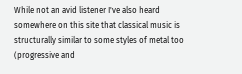While not an avid listener I've also heard somewhere on this site that classical music is structurally similar to some styles of metal too (progressive and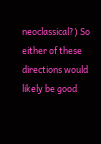neoclassical?) So either of these directions would likely be good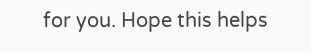for you. Hope this helps